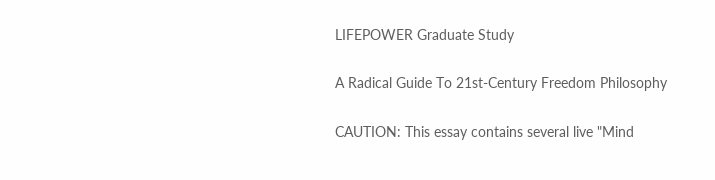LIFEPOWER Graduate Study

A Radical Guide To 21st-Century Freedom Philosophy

CAUTION: This essay contains several live "Mind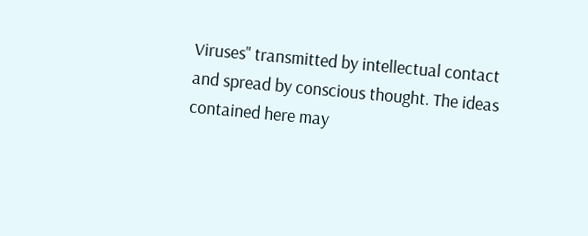Viruses" transmitted by intellectual contact and spread by conscious thought. The ideas contained here may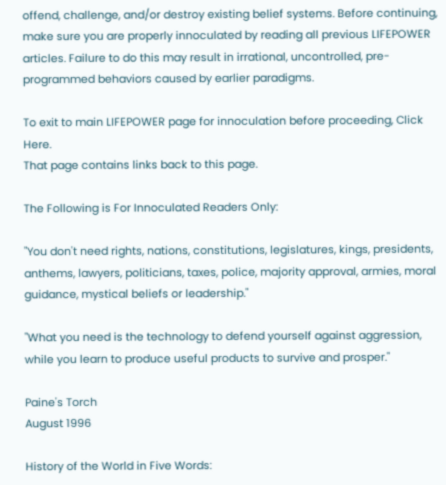offend, challenge, and/or destroy existing belief systems. Before continuing, make sure you are properly innoculated by reading all previous LIFEPOWER articles. Failure to do this may result in irrational, uncontrolled, pre-programmed behaviors caused by earlier paradigms.

To exit to main LIFEPOWER page for innoculation before proceeding, Click Here.
That page contains links back to this page.

The Following is For Innoculated Readers Only:

"You don't need rights, nations, constitutions, legislatures, kings, presidents, anthems, lawyers, politicians, taxes, police, majority approval, armies, moral guidance, mystical beliefs or leadership."

"What you need is the technology to defend yourself against aggression, while you learn to produce useful products to survive and prosper."

Paine's Torch
August 1996

History of the World in Five Words: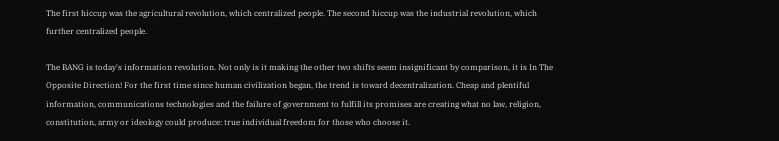The first hiccup was the agricultural revolution, which centralized people. The second hiccup was the industrial revolution, which further centralized people.

The BANG is today's information revolution. Not only is it making the other two shifts seem insignificant by comparison, it is In The Opposite Direction! For the first time since human civilization began, the trend is toward decentralization. Cheap and plentiful information, communications technologies and the failure of government to fulfill its promises are creating what no law, religion, constitution, army or ideology could produce: true individual freedom for those who choose it.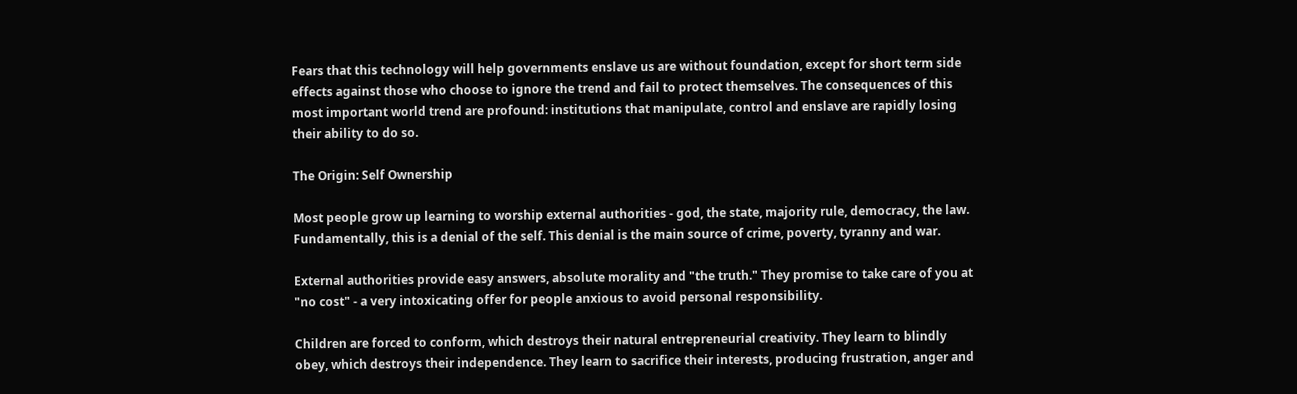Fears that this technology will help governments enslave us are without foundation, except for short term side effects against those who choose to ignore the trend and fail to protect themselves. The consequences of this most important world trend are profound: institutions that manipulate, control and enslave are rapidly losing their ability to do so.

The Origin: Self Ownership

Most people grow up learning to worship external authorities - god, the state, majority rule, democracy, the law. Fundamentally, this is a denial of the self. This denial is the main source of crime, poverty, tyranny and war.

External authorities provide easy answers, absolute morality and "the truth." They promise to take care of you at "no cost" - a very intoxicating offer for people anxious to avoid personal responsibility.

Children are forced to conform, which destroys their natural entrepreneurial creativity. They learn to blindly obey, which destroys their independence. They learn to sacrifice their interests, producing frustration, anger and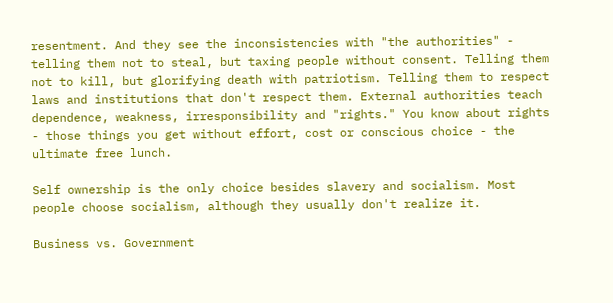resentment. And they see the inconsistencies with "the authorities" - telling them not to steal, but taxing people without consent. Telling them not to kill, but glorifying death with patriotism. Telling them to respect laws and institutions that don't respect them. External authorities teach dependence, weakness, irresponsibility and "rights." You know about rights - those things you get without effort, cost or conscious choice - the ultimate free lunch.

Self ownership is the only choice besides slavery and socialism. Most people choose socialism, although they usually don't realize it.

Business vs. Government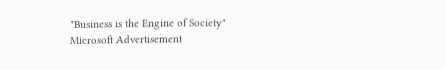"Business is the Engine of Society"
Microsoft Advertisement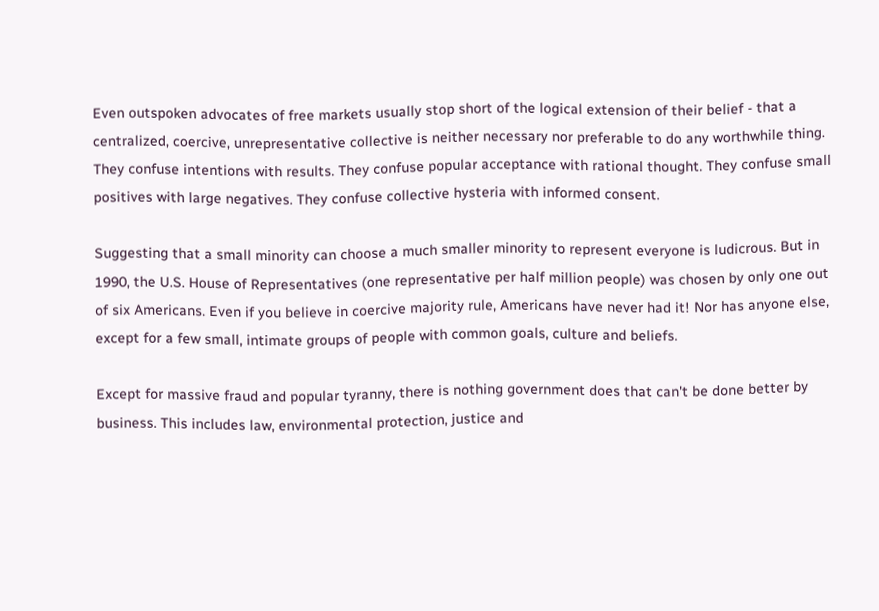Even outspoken advocates of free markets usually stop short of the logical extension of their belief - that a centralized, coercive, unrepresentative collective is neither necessary nor preferable to do any worthwhile thing. They confuse intentions with results. They confuse popular acceptance with rational thought. They confuse small positives with large negatives. They confuse collective hysteria with informed consent.

Suggesting that a small minority can choose a much smaller minority to represent everyone is ludicrous. But in 1990, the U.S. House of Representatives (one representative per half million people) was chosen by only one out of six Americans. Even if you believe in coercive majority rule, Americans have never had it! Nor has anyone else, except for a few small, intimate groups of people with common goals, culture and beliefs.

Except for massive fraud and popular tyranny, there is nothing government does that can't be done better by business. This includes law, environmental protection, justice and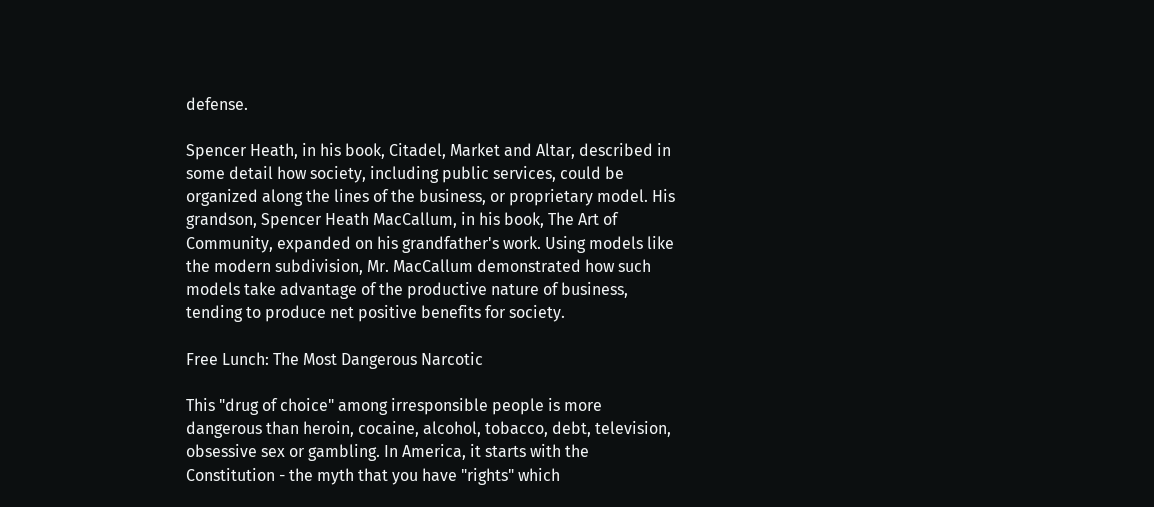defense.

Spencer Heath, in his book, Citadel, Market and Altar, described in some detail how society, including public services, could be organized along the lines of the business, or proprietary model. His grandson, Spencer Heath MacCallum, in his book, The Art of Community, expanded on his grandfather's work. Using models like the modern subdivision, Mr. MacCallum demonstrated how such models take advantage of the productive nature of business, tending to produce net positive benefits for society.

Free Lunch: The Most Dangerous Narcotic

This "drug of choice" among irresponsible people is more dangerous than heroin, cocaine, alcohol, tobacco, debt, television, obsessive sex or gambling. In America, it starts with the Constitution - the myth that you have "rights" which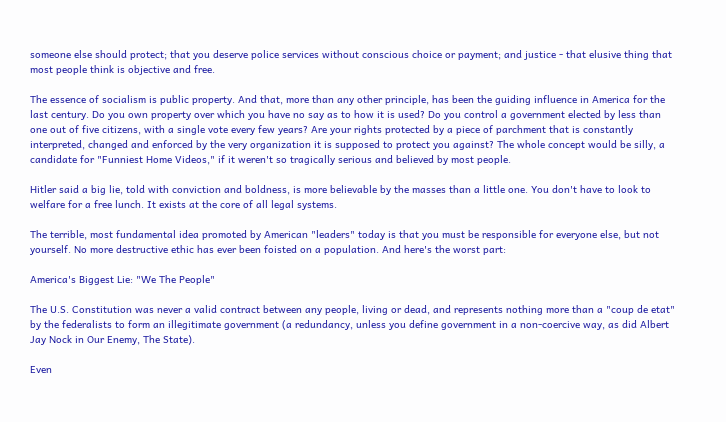someone else should protect; that you deserve police services without conscious choice or payment; and justice - that elusive thing that most people think is objective and free.

The essence of socialism is public property. And that, more than any other principle, has been the guiding influence in America for the last century. Do you own property over which you have no say as to how it is used? Do you control a government elected by less than one out of five citizens, with a single vote every few years? Are your rights protected by a piece of parchment that is constantly interpreted, changed and enforced by the very organization it is supposed to protect you against? The whole concept would be silly, a candidate for "Funniest Home Videos," if it weren't so tragically serious and believed by most people.

Hitler said a big lie, told with conviction and boldness, is more believable by the masses than a little one. You don't have to look to welfare for a free lunch. It exists at the core of all legal systems.

The terrible, most fundamental idea promoted by American "leaders" today is that you must be responsible for everyone else, but not yourself. No more destructive ethic has ever been foisted on a population. And here's the worst part:

America's Biggest Lie: "We The People"

The U.S. Constitution was never a valid contract between any people, living or dead, and represents nothing more than a "coup de etat" by the federalists to form an illegitimate government (a redundancy, unless you define government in a non-coercive way, as did Albert Jay Nock in Our Enemy, The State).

Even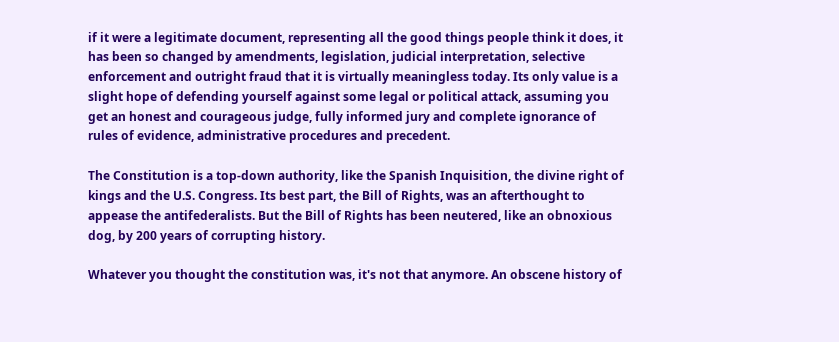if it were a legitimate document, representing all the good things people think it does, it has been so changed by amendments, legislation, judicial interpretation, selective enforcement and outright fraud that it is virtually meaningless today. Its only value is a slight hope of defending yourself against some legal or political attack, assuming you get an honest and courageous judge, fully informed jury and complete ignorance of rules of evidence, administrative procedures and precedent.

The Constitution is a top-down authority, like the Spanish Inquisition, the divine right of kings and the U.S. Congress. Its best part, the Bill of Rights, was an afterthought to appease the antifederalists. But the Bill of Rights has been neutered, like an obnoxious dog, by 200 years of corrupting history.

Whatever you thought the constitution was, it's not that anymore. An obscene history of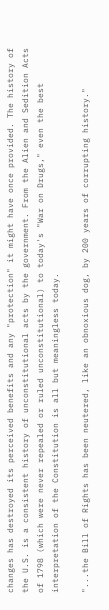changes has destroyed its perceived benefits and any "protection" it might have once provided. The history of the U.S. is a consistent history of unconstitutional acts by the government. From the Alien and Sedition Acts of 1798 (which were never repealed or ruled unconstitutional) to today's "War on Drugs," even the best interpretation of the Constitution is all but meaningless today.

"...the Bill of Rights has been neutered, like an obnoxious dog, by 200 years of corrupting history."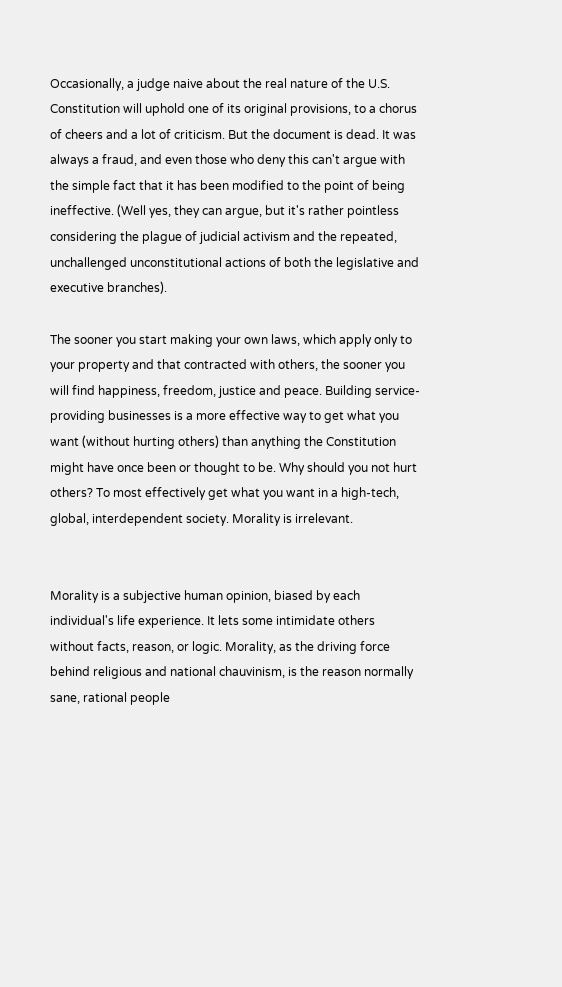Occasionally, a judge naive about the real nature of the U.S. Constitution will uphold one of its original provisions, to a chorus of cheers and a lot of criticism. But the document is dead. It was always a fraud, and even those who deny this can't argue with the simple fact that it has been modified to the point of being ineffective. (Well yes, they can argue, but it's rather pointless considering the plague of judicial activism and the repeated, unchallenged unconstitutional actions of both the legislative and executive branches).

The sooner you start making your own laws, which apply only to your property and that contracted with others, the sooner you will find happiness, freedom, justice and peace. Building service-providing businesses is a more effective way to get what you want (without hurting others) than anything the Constitution might have once been or thought to be. Why should you not hurt others? To most effectively get what you want in a high-tech, global, interdependent society. Morality is irrelevant.


Morality is a subjective human opinion, biased by each individual's life experience. It lets some intimidate others without facts, reason, or logic. Morality, as the driving force behind religious and national chauvinism, is the reason normally sane, rational people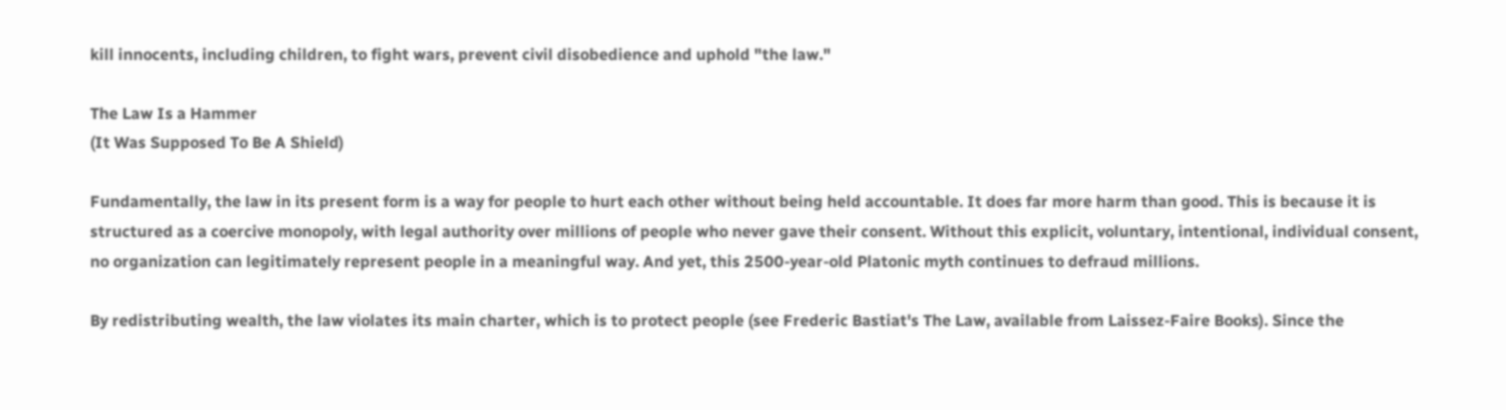kill innocents, including children, to fight wars, prevent civil disobedience and uphold "the law."

The Law Is a Hammer
(It Was Supposed To Be A Shield)

Fundamentally, the law in its present form is a way for people to hurt each other without being held accountable. It does far more harm than good. This is because it is structured as a coercive monopoly, with legal authority over millions of people who never gave their consent. Without this explicit, voluntary, intentional, individual consent, no organization can legitimately represent people in a meaningful way. And yet, this 2500-year-old Platonic myth continues to defraud millions.

By redistributing wealth, the law violates its main charter, which is to protect people (see Frederic Bastiat's The Law, available from Laissez-Faire Books). Since the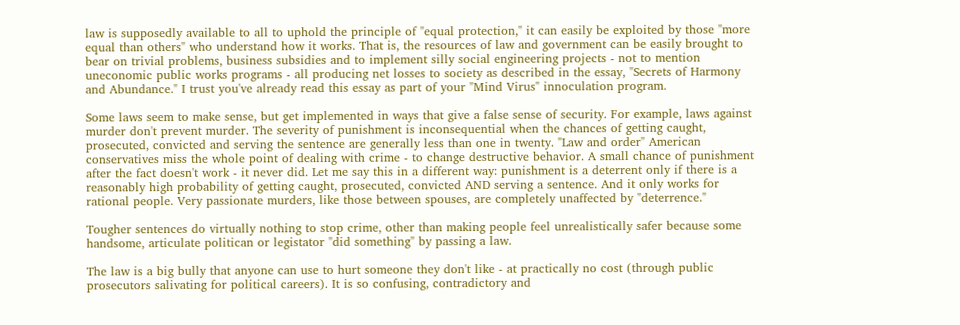law is supposedly available to all to uphold the principle of "equal protection," it can easily be exploited by those "more equal than others" who understand how it works. That is, the resources of law and government can be easily brought to bear on trivial problems, business subsidies and to implement silly social engineering projects - not to mention uneconomic public works programs - all producing net losses to society as described in the essay, "Secrets of Harmony and Abundance." I trust you've already read this essay as part of your "Mind Virus" innoculation program.

Some laws seem to make sense, but get implemented in ways that give a false sense of security. For example, laws against murder don't prevent murder. The severity of punishment is inconsequential when the chances of getting caught, prosecuted, convicted and serving the sentence are generally less than one in twenty. "Law and order" American conservatives miss the whole point of dealing with crime - to change destructive behavior. A small chance of punishment after the fact doesn't work - it never did. Let me say this in a different way: punishment is a deterrent only if there is a reasonably high probability of getting caught, prosecuted, convicted AND serving a sentence. And it only works for rational people. Very passionate murders, like those between spouses, are completely unaffected by "deterrence."

Tougher sentences do virtually nothing to stop crime, other than making people feel unrealistically safer because some handsome, articulate politican or legistator "did something" by passing a law.

The law is a big bully that anyone can use to hurt someone they don't like - at practically no cost (through public prosecutors salivating for political careers). It is so confusing, contradictory and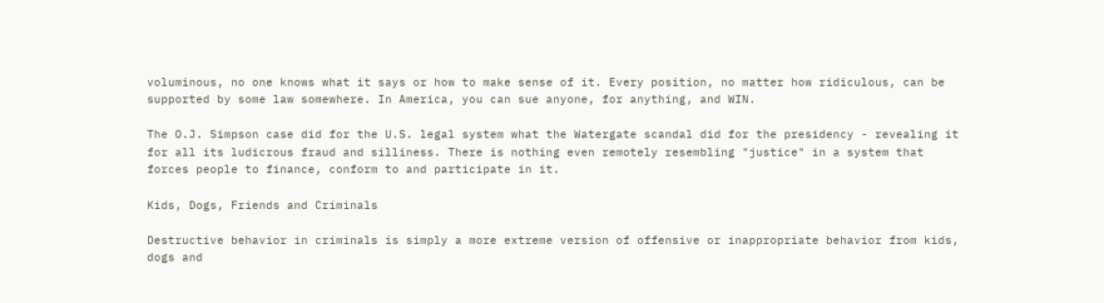voluminous, no one knows what it says or how to make sense of it. Every position, no matter how ridiculous, can be supported by some law somewhere. In America, you can sue anyone, for anything, and WIN.

The O.J. Simpson case did for the U.S. legal system what the Watergate scandal did for the presidency - revealing it for all its ludicrous fraud and silliness. There is nothing even remotely resembling "justice" in a system that forces people to finance, conform to and participate in it.

Kids, Dogs, Friends and Criminals

Destructive behavior in criminals is simply a more extreme version of offensive or inappropriate behavior from kids, dogs and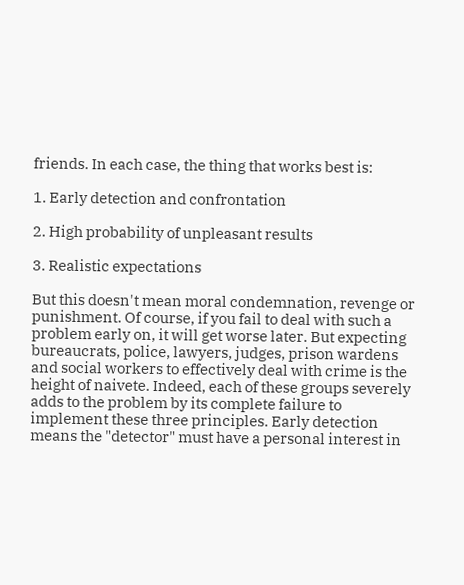friends. In each case, the thing that works best is:

1. Early detection and confrontation

2. High probability of unpleasant results

3. Realistic expectations

But this doesn't mean moral condemnation, revenge or punishment. Of course, if you fail to deal with such a problem early on, it will get worse later. But expecting bureaucrats, police, lawyers, judges, prison wardens and social workers to effectively deal with crime is the height of naivete. Indeed, each of these groups severely adds to the problem by its complete failure to implement these three principles. Early detection means the "detector" must have a personal interest in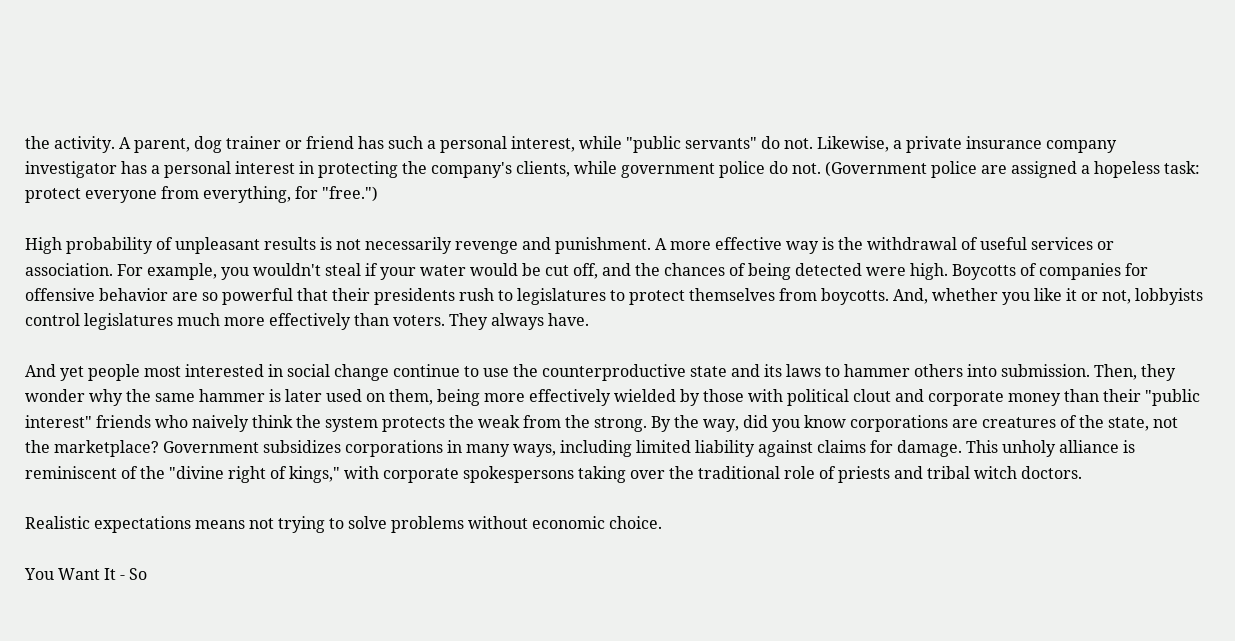the activity. A parent, dog trainer or friend has such a personal interest, while "public servants" do not. Likewise, a private insurance company investigator has a personal interest in protecting the company's clients, while government police do not. (Government police are assigned a hopeless task: protect everyone from everything, for "free.")

High probability of unpleasant results is not necessarily revenge and punishment. A more effective way is the withdrawal of useful services or association. For example, you wouldn't steal if your water would be cut off, and the chances of being detected were high. Boycotts of companies for offensive behavior are so powerful that their presidents rush to legislatures to protect themselves from boycotts. And, whether you like it or not, lobbyists control legislatures much more effectively than voters. They always have.

And yet people most interested in social change continue to use the counterproductive state and its laws to hammer others into submission. Then, they wonder why the same hammer is later used on them, being more effectively wielded by those with political clout and corporate money than their "public interest" friends who naively think the system protects the weak from the strong. By the way, did you know corporations are creatures of the state, not the marketplace? Government subsidizes corporations in many ways, including limited liability against claims for damage. This unholy alliance is reminiscent of the "divine right of kings," with corporate spokespersons taking over the traditional role of priests and tribal witch doctors.

Realistic expectations means not trying to solve problems without economic choice.

You Want It - So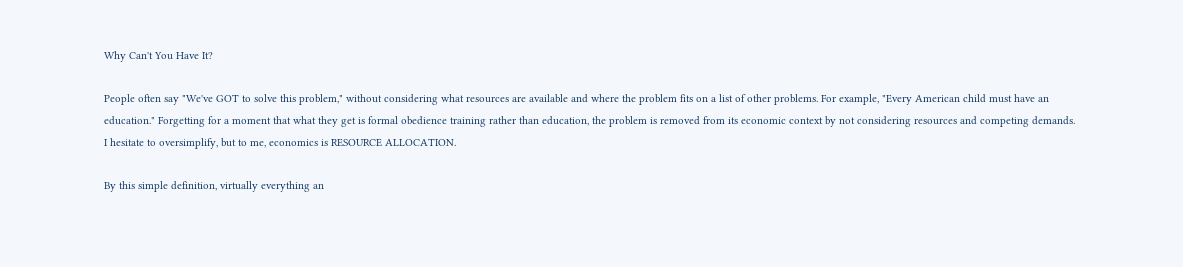Why Can't You Have It?

People often say "We've GOT to solve this problem," without considering what resources are available and where the problem fits on a list of other problems. For example, "Every American child must have an education." Forgetting for a moment that what they get is formal obedience training rather than education, the problem is removed from its economic context by not considering resources and competing demands. I hesitate to oversimplify, but to me, economics is RESOURCE ALLOCATION.

By this simple definition, virtually everything an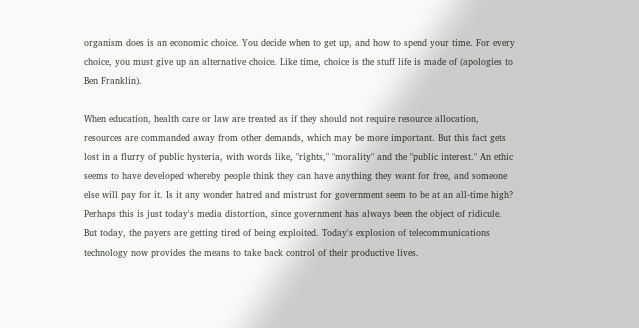organism does is an economic choice. You decide when to get up, and how to spend your time. For every choice, you must give up an alternative choice. Like time, choice is the stuff life is made of (apologies to Ben Franklin).

When education, health care or law are treated as if they should not require resource allocation, resources are commanded away from other demands, which may be more important. But this fact gets lost in a flurry of public hysteria, with words like, "rights," "morality" and the "public interest." An ethic seems to have developed whereby people think they can have anything they want for free, and someone else will pay for it. Is it any wonder hatred and mistrust for government seem to be at an all-time high? Perhaps this is just today's media distortion, since government has always been the object of ridicule. But today, the payers are getting tired of being exploited. Today's explosion of telecommunications technology now provides the means to take back control of their productive lives.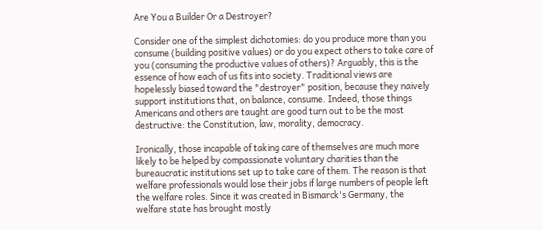Are You a Builder Or a Destroyer?

Consider one of the simplest dichotomies: do you produce more than you consume (building positive values) or do you expect others to take care of you (consuming the productive values of others)? Arguably, this is the essence of how each of us fits into society. Traditional views are hopelessly biased toward the "destroyer" position, because they naively support institutions that, on balance, consume. Indeed, those things Americans and others are taught are good turn out to be the most destructive: the Constitution, law, morality, democracy.

Ironically, those incapable of taking care of themselves are much more likely to be helped by compassionate voluntary charities than the bureaucratic institutions set up to take care of them. The reason is that welfare professionals would lose their jobs if large numbers of people left the welfare roles. Since it was created in Bismarck's Germany, the welfare state has brought mostly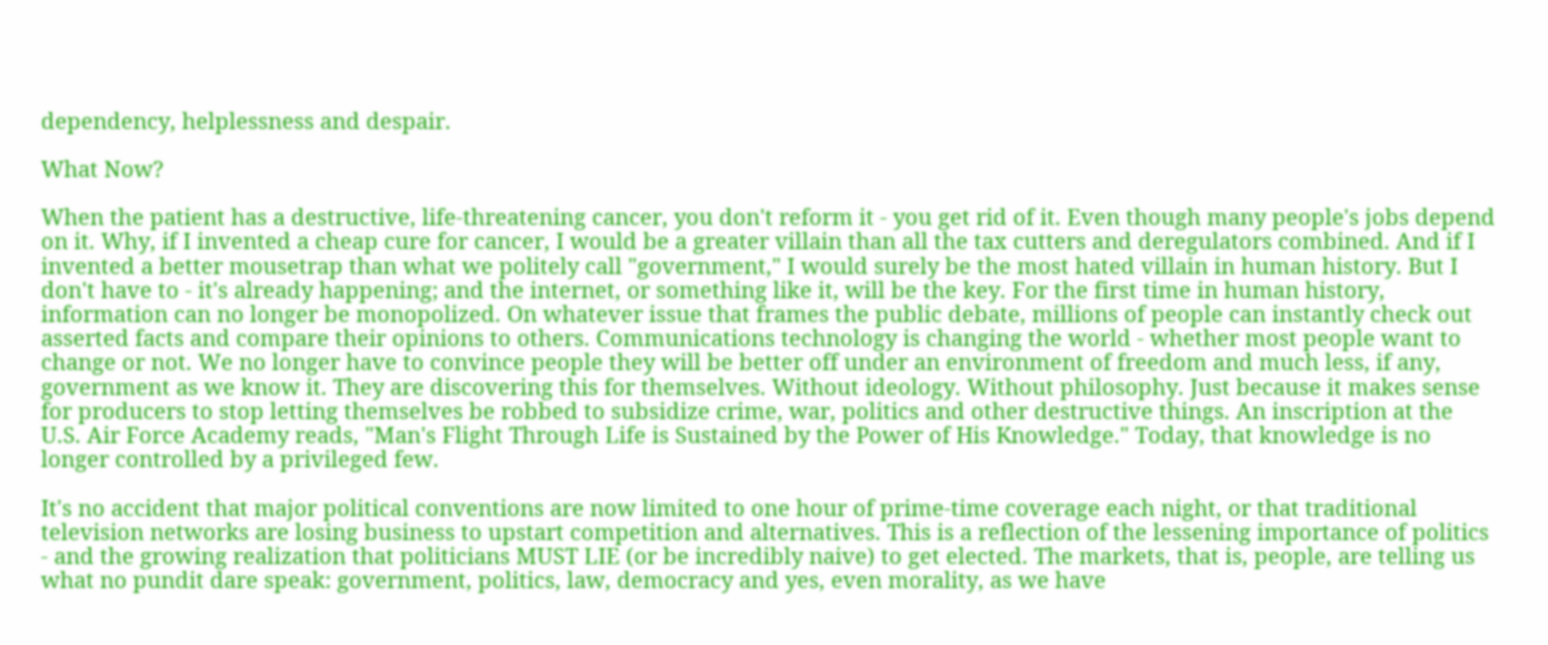dependency, helplessness and despair.

What Now?

When the patient has a destructive, life-threatening cancer, you don't reform it - you get rid of it. Even though many people's jobs depend on it. Why, if I invented a cheap cure for cancer, I would be a greater villain than all the tax cutters and deregulators combined. And if I invented a better mousetrap than what we politely call "government," I would surely be the most hated villain in human history. But I don't have to - it's already happening; and the internet, or something like it, will be the key. For the first time in human history, information can no longer be monopolized. On whatever issue that frames the public debate, millions of people can instantly check out asserted facts and compare their opinions to others. Communications technology is changing the world - whether most people want to change or not. We no longer have to convince people they will be better off under an environment of freedom and much less, if any, government as we know it. They are discovering this for themselves. Without ideology. Without philosophy. Just because it makes sense for producers to stop letting themselves be robbed to subsidize crime, war, politics and other destructive things. An inscription at the U.S. Air Force Academy reads, "Man's Flight Through Life is Sustained by the Power of His Knowledge." Today, that knowledge is no longer controlled by a privileged few.

It's no accident that major political conventions are now limited to one hour of prime-time coverage each night, or that traditional television networks are losing business to upstart competition and alternatives. This is a reflection of the lessening importance of politics - and the growing realization that politicians MUST LIE (or be incredibly naive) to get elected. The markets, that is, people, are telling us what no pundit dare speak: government, politics, law, democracy and yes, even morality, as we have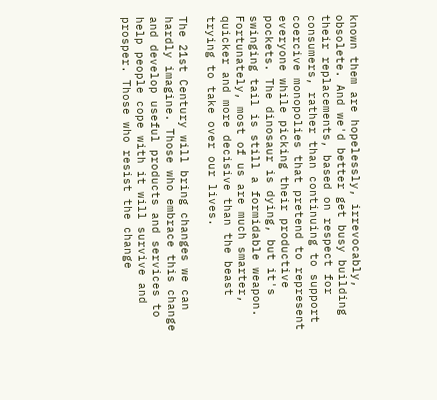known them are hopelessly, irrevocably, obsolete. And we'd better get busy building their replacements, based on respect for consumers, rather than continuing to support coercive monopolies that pretend to represent everyone while picking their productive pockets. The dinosaur is dying, but it's swinging tail is still a formidable weapon. Fortunately, most of us are much smarter, quicker and more decisive than the beast trying to take over our lives.

The 21st Century will bring changes we can hardly imagine. Those who embrace this change and develop useful products and services to help people cope with it will survive and prosper. Those who resist the change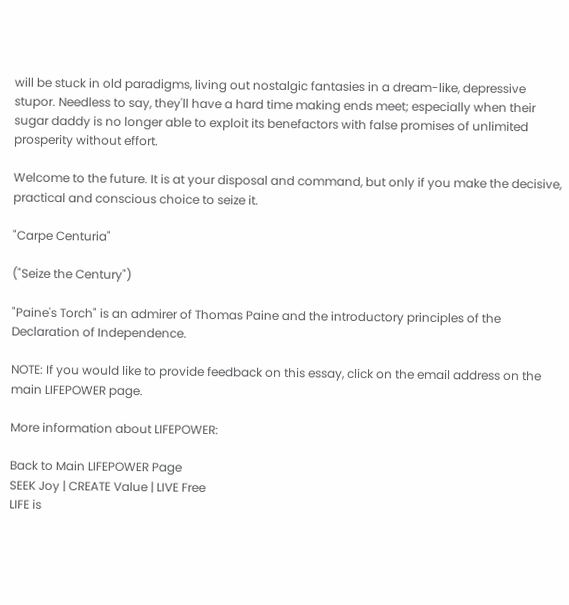will be stuck in old paradigms, living out nostalgic fantasies in a dream-like, depressive stupor. Needless to say, they'll have a hard time making ends meet; especially when their sugar daddy is no longer able to exploit its benefactors with false promises of unlimited prosperity without effort.

Welcome to the future. It is at your disposal and command, but only if you make the decisive, practical and conscious choice to seize it.

"Carpe Centuria"

("Seize the Century")

"Paine's Torch" is an admirer of Thomas Paine and the introductory principles of the Declaration of Independence.

NOTE: If you would like to provide feedback on this essay, click on the email address on the main LIFEPOWER page.

More information about LIFEPOWER:

Back to Main LIFEPOWER Page
SEEK Joy | CREATE Value | LIVE Free
LIFE is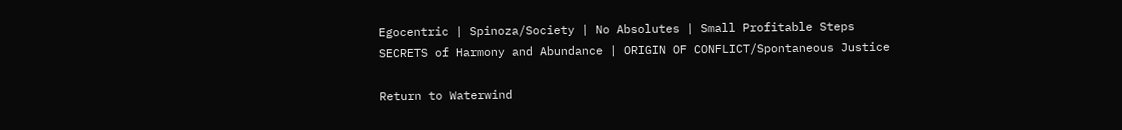Egocentric | Spinoza/Society | No Absolutes | Small Profitable Steps
SECRETS of Harmony and Abundance | ORIGIN OF CONFLICT/Spontaneous Justice

Return to Waterwind